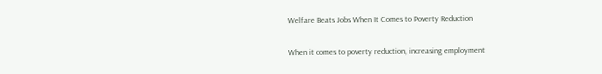Welfare Beats Jobs When It Comes to Poverty Reduction

When it comes to poverty reduction, increasing employment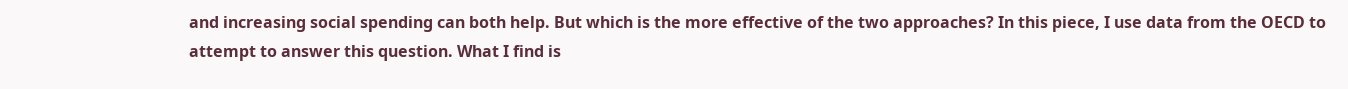and increasing social spending can both help. But which is the more effective of the two approaches? In this piece, I use data from the OECD to attempt to answer this question. What I find is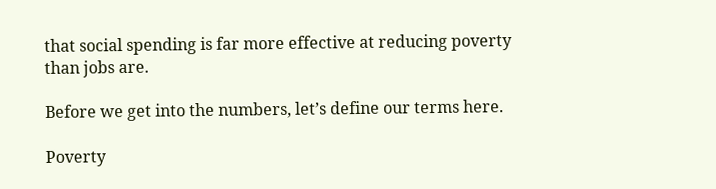that social spending is far more effective at reducing poverty than jobs are.

Before we get into the numbers, let’s define our terms here.

Poverty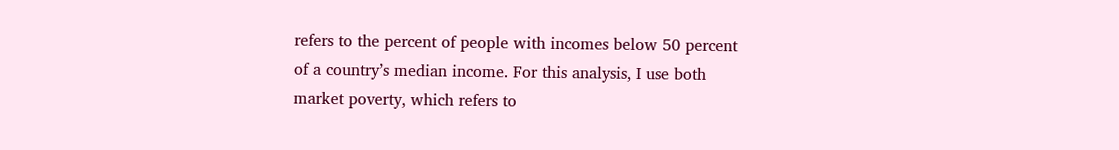refers to the percent of people with incomes below 50 percent of a country’s median income. For this analysis, I use both market poverty, which refers to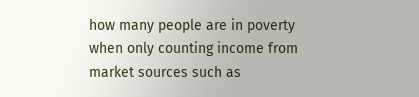how many people are in poverty when only counting income from market sources such as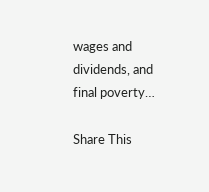wages and dividends, and final poverty…

Share This